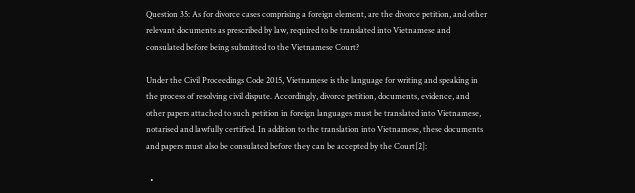Question 35: As for divorce cases comprising a foreign element, are the divorce petition, and other relevant documents as prescribed by law, required to be translated into Vietnamese and consulated before being submitted to the Vietnamese Court?

Under the Civil Proceedings Code 2015, Vietnamese is the language for writing and speaking in the process of resolving civil dispute. Accordingly, divorce petition, documents, evidence, and other papers attached to such petition in foreign languages must be translated into Vietnamese, notarised and lawfully certified. In addition to the translation into Vietnamese, these documents and papers must also be consulated before they can be accepted by the Court[2]:

  •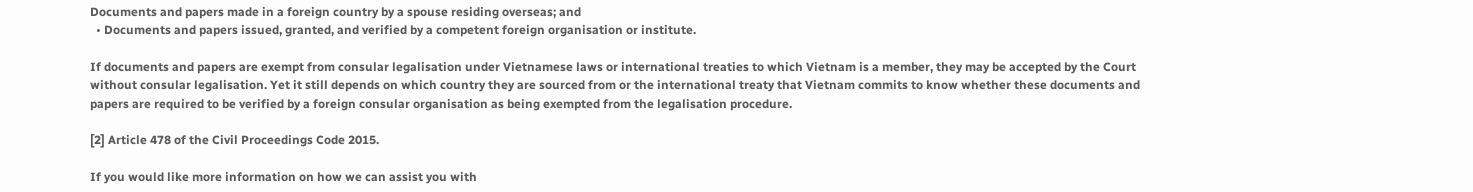Documents and papers made in a foreign country by a spouse residing overseas; and
  • Documents and papers issued, granted, and verified by a competent foreign organisation or institute.

If documents and papers are exempt from consular legalisation under Vietnamese laws or international treaties to which Vietnam is a member, they may be accepted by the Court without consular legalisation. Yet it still depends on which country they are sourced from or the international treaty that Vietnam commits to know whether these documents and papers are required to be verified by a foreign consular organisation as being exempted from the legalisation procedure.

[2] Article 478 of the Civil Proceedings Code 2015.

If you would like more information on how we can assist you with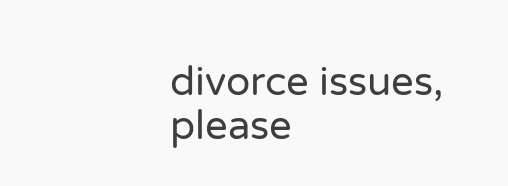divorce issues, please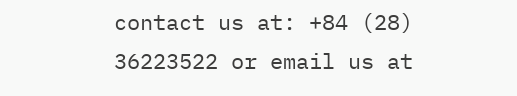contact us at: +84 (28) 36223522 or email us at